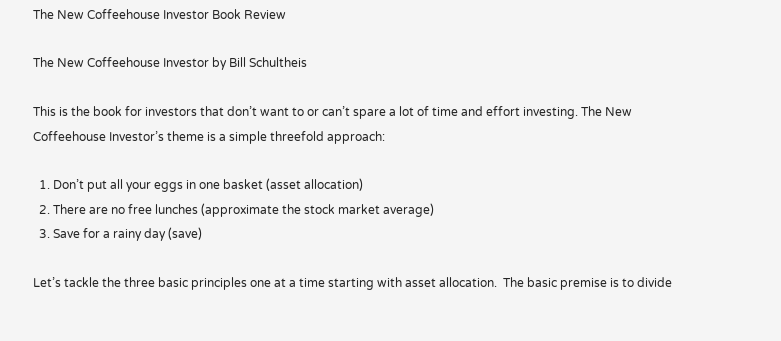The New Coffeehouse Investor Book Review

The New Coffeehouse Investor by Bill Schultheis

This is the book for investors that don’t want to or can’t spare a lot of time and effort investing. The New Coffeehouse Investor’s theme is a simple threefold approach:

  1. Don’t put all your eggs in one basket (asset allocation)
  2. There are no free lunches (approximate the stock market average)
  3. Save for a rainy day (save)

Let’s tackle the three basic principles one at a time starting with asset allocation.  The basic premise is to divide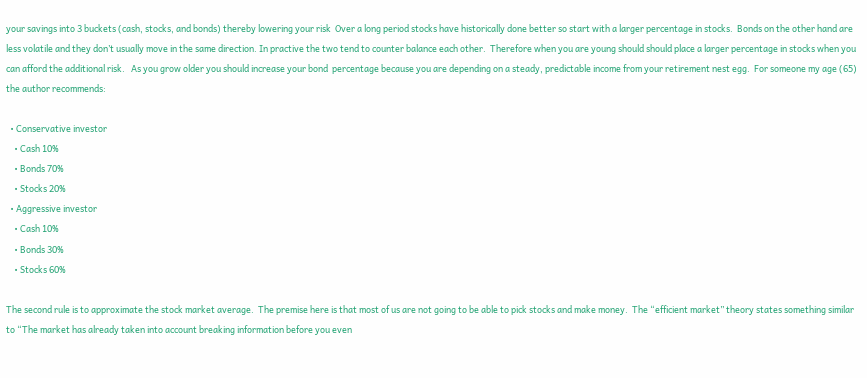your savings into 3 buckets (cash, stocks, and bonds) thereby lowering your risk  Over a long period stocks have historically done better so start with a larger percentage in stocks.  Bonds on the other hand are less volatile and they don’t usually move in the same direction. In practive the two tend to counter balance each other.  Therefore when you are young should should place a larger percentage in stocks when you can afford the additional risk.   As you grow older you should increase your bond  percentage because you are depending on a steady, predictable income from your retirement nest egg.  For someone my age (65) the author recommends:

  • Conservative investor
    • Cash 10%
    • Bonds 70%
    • Stocks 20%
  • Aggressive investor
    • Cash 10%
    • Bonds 30%
    • Stocks 60%

The second rule is to approximate the stock market average.  The premise here is that most of us are not going to be able to pick stocks and make money.  The “efficient market” theory states something similar to “The market has already taken into account breaking information before you even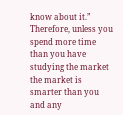know about it.” Therefore, unless you spend more time than you have studying the market the market is smarter than you and any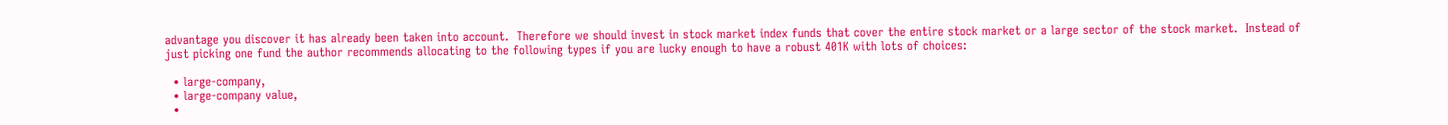advantage you discover it has already been taken into account.  Therefore we should invest in stock market index funds that cover the entire stock market or a large sector of the stock market.  Instead of just picking one fund the author recommends allocating to the following types if you are lucky enough to have a robust 401K with lots of choices:

  • large-company,
  • large-company value,
  •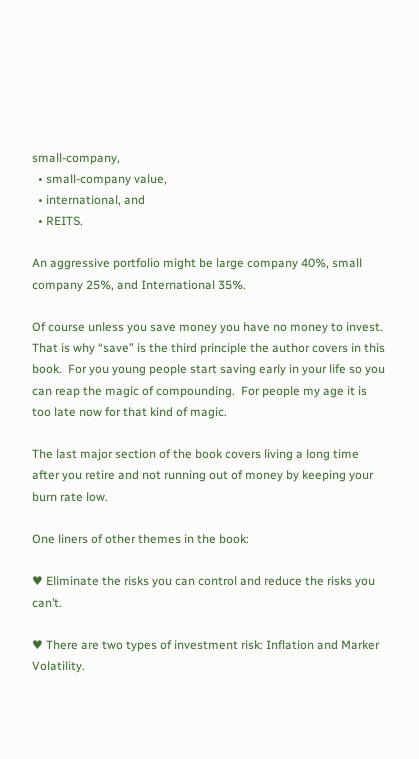small-company,
  • small-company value,
  • international, and
  • REITS.

An aggressive portfolio might be large company 40%, small company 25%, and International 35%.

Of course unless you save money you have no money to invest. That is why “save” is the third principle the author covers in this book.  For you young people start saving early in your life so you can reap the magic of compounding.  For people my age it is too late now for that kind of magic.

The last major section of the book covers living a long time after you retire and not running out of money by keeping your burn rate low.

One liners of other themes in the book:

♥ Eliminate the risks you can control and reduce the risks you can’t.

♥ There are two types of investment risk: Inflation and Marker Volatility.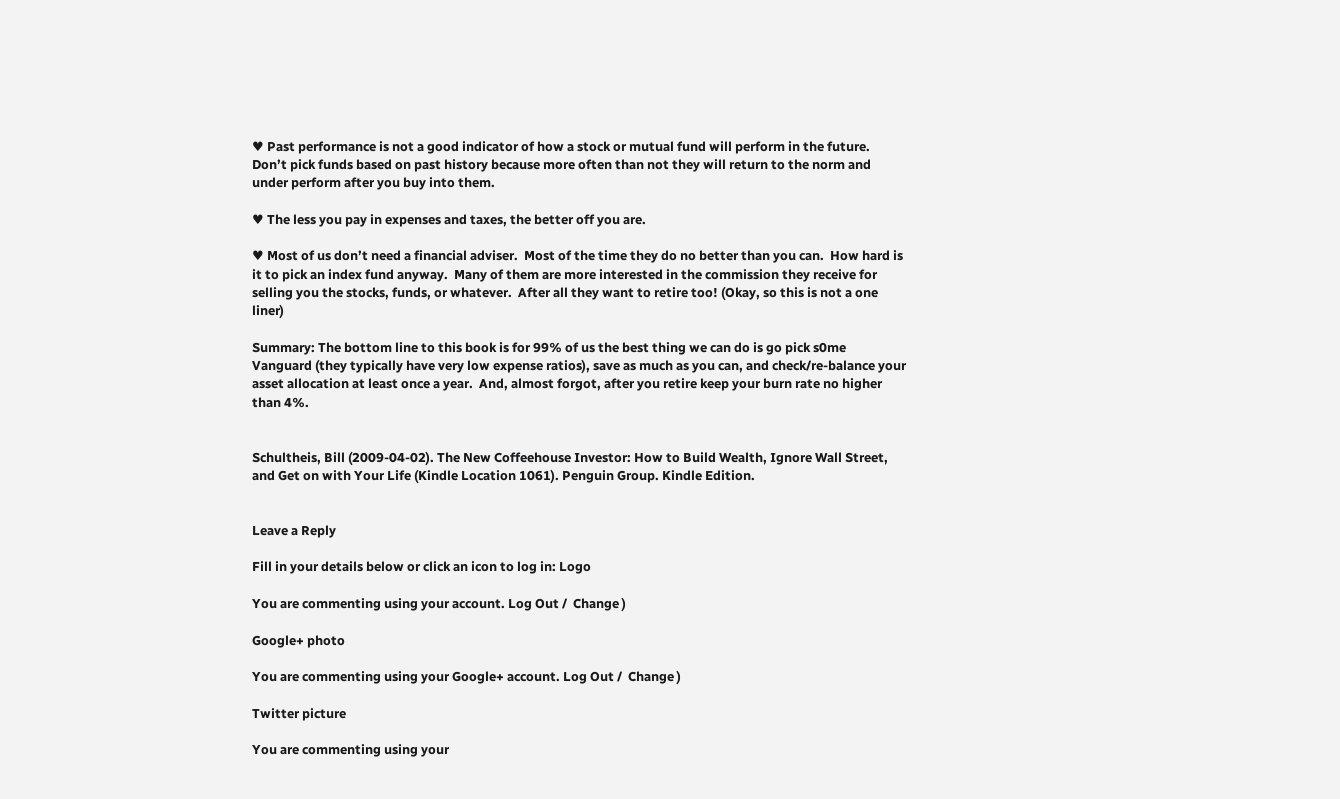♥ Past performance is not a good indicator of how a stock or mutual fund will perform in the future. Don’t pick funds based on past history because more often than not they will return to the norm and under perform after you buy into them.

♥ The less you pay in expenses and taxes, the better off you are.

♥ Most of us don’t need a financial adviser.  Most of the time they do no better than you can.  How hard is it to pick an index fund anyway.  Many of them are more interested in the commission they receive for selling you the stocks, funds, or whatever.  After all they want to retire too! (Okay, so this is not a one liner)

Summary: The bottom line to this book is for 99% of us the best thing we can do is go pick s0me Vanguard (they typically have very low expense ratios), save as much as you can, and check/re-balance your asset allocation at least once a year.  And, almost forgot, after you retire keep your burn rate no higher than 4%.


Schultheis, Bill (2009-04-02). The New Coffeehouse Investor: How to Build Wealth, Ignore Wall Street, and Get on with Your Life (Kindle Location 1061). Penguin Group. Kindle Edition.


Leave a Reply

Fill in your details below or click an icon to log in: Logo

You are commenting using your account. Log Out /  Change )

Google+ photo

You are commenting using your Google+ account. Log Out /  Change )

Twitter picture

You are commenting using your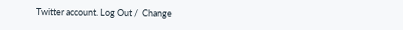Twitter account. Log Out /  Change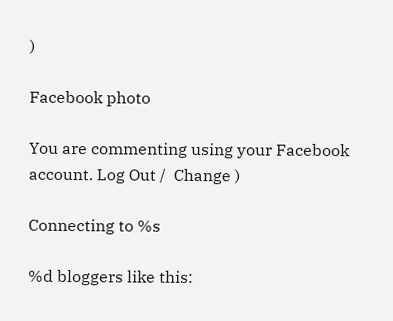)

Facebook photo

You are commenting using your Facebook account. Log Out /  Change )

Connecting to %s

%d bloggers like this: